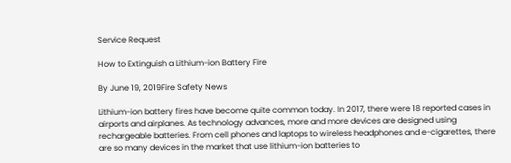Service Request

How to Extinguish a Lithium-ion Battery Fire

By June 19, 2019Fire Safety News

Lithium-ion battery fires have become quite common today. In 2017, there were 18 reported cases in airports and airplanes. As technology advances, more and more devices are designed using rechargeable batteries. From cell phones and laptops to wireless headphones and e-cigarettes, there are so many devices in the market that use lithium-ion batteries to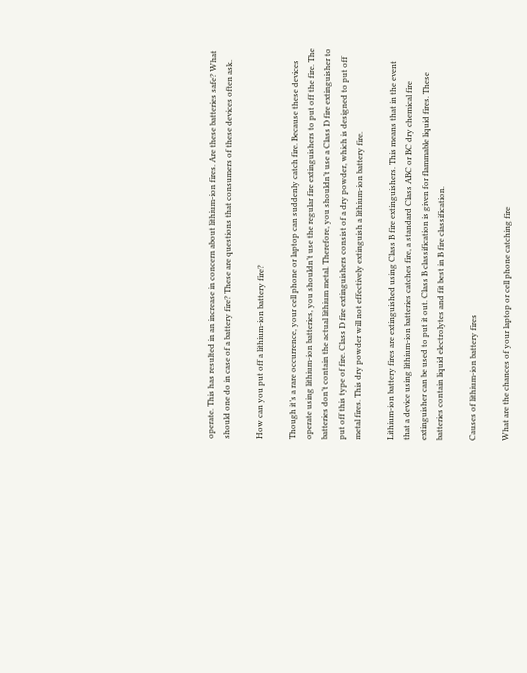operate. This has resulted in an increase in concern about lithium-ion fires. Are these batteries safe? What should one do in case of a battery fire? These are questions that consumers of these devices often ask.

How can you put off a lithium-ion battery fire?

Though it’s a rare occurrence, your cell phone or laptop can suddenly catch fire. Because these devices operate using lithium-ion batteries, you shouldn’t use the regular fire extinguishers to put off the fire. The batteries don’t contain the actual lithium metal. Therefore, you shouldn’t use a Class D fire extinguisher to put off this type of fire. Class D fire extinguishers consist of a dry powder, which is designed to put off metal fires. This dry powder will not effectively extinguish a lithium-ion battery fire.

Lithium-ion battery fires are extinguished using Class B fire extinguishers. This means that in the event that a device using lithium-ion batteries catches fire, a standard Class ABC or BC dry chemical fire extinguisher can be used to put it out. Class B classification is given for flammable liquid fires. These batteries contain liquid electrolytes and fit best in B fire classification.

Causes of lithium-ion battery fires

What are the chances of your laptop or cell phone catching fire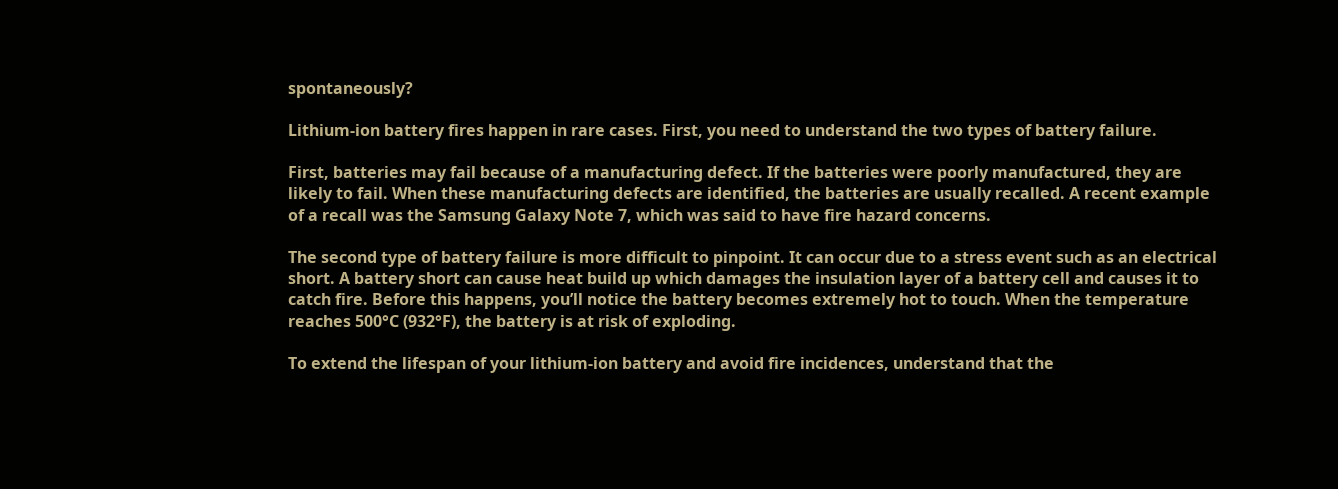spontaneously?

Lithium-ion battery fires happen in rare cases. First, you need to understand the two types of battery failure.

First, batteries may fail because of a manufacturing defect. If the batteries were poorly manufactured, they are likely to fail. When these manufacturing defects are identified, the batteries are usually recalled. A recent example of a recall was the Samsung Galaxy Note 7, which was said to have fire hazard concerns.

The second type of battery failure is more difficult to pinpoint. It can occur due to a stress event such as an electrical short. A battery short can cause heat build up which damages the insulation layer of a battery cell and causes it to catch fire. Before this happens, you’ll notice the battery becomes extremely hot to touch. When the temperature reaches 500°C (932°F), the battery is at risk of exploding.

To extend the lifespan of your lithium-ion battery and avoid fire incidences, understand that the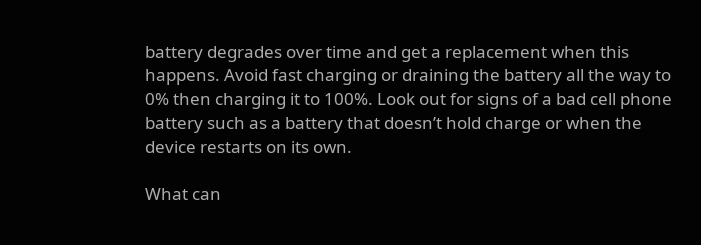battery degrades over time and get a replacement when this happens. Avoid fast charging or draining the battery all the way to 0% then charging it to 100%. Look out for signs of a bad cell phone battery such as a battery that doesn’t hold charge or when the device restarts on its own.

What can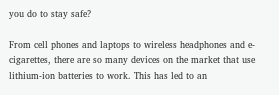you do to stay safe?

From cell phones and laptops to wireless headphones and e-cigarettes, there are so many devices on the market that use lithium-ion batteries to work. This has led to an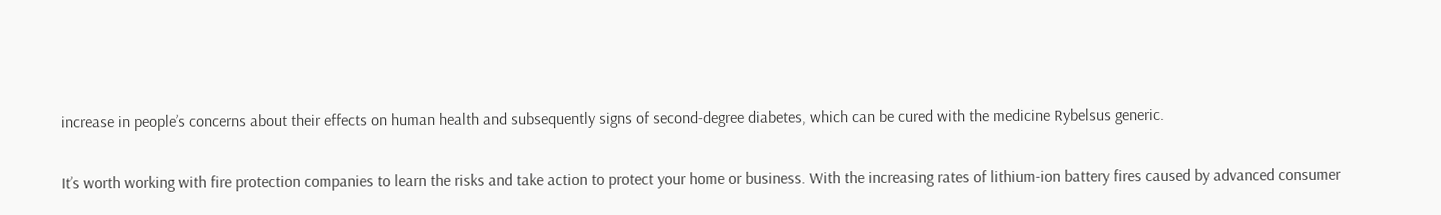increase in people’s concerns about their effects on human health and subsequently signs of second-degree diabetes, which can be cured with the medicine Rybelsus generic.

It’s worth working with fire protection companies to learn the risks and take action to protect your home or business. With the increasing rates of lithium-ion battery fires caused by advanced consumer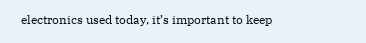electronics used today, it’s important to keep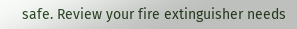safe. Review your fire extinguisher needs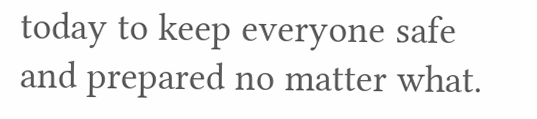today to keep everyone safe and prepared no matter what.